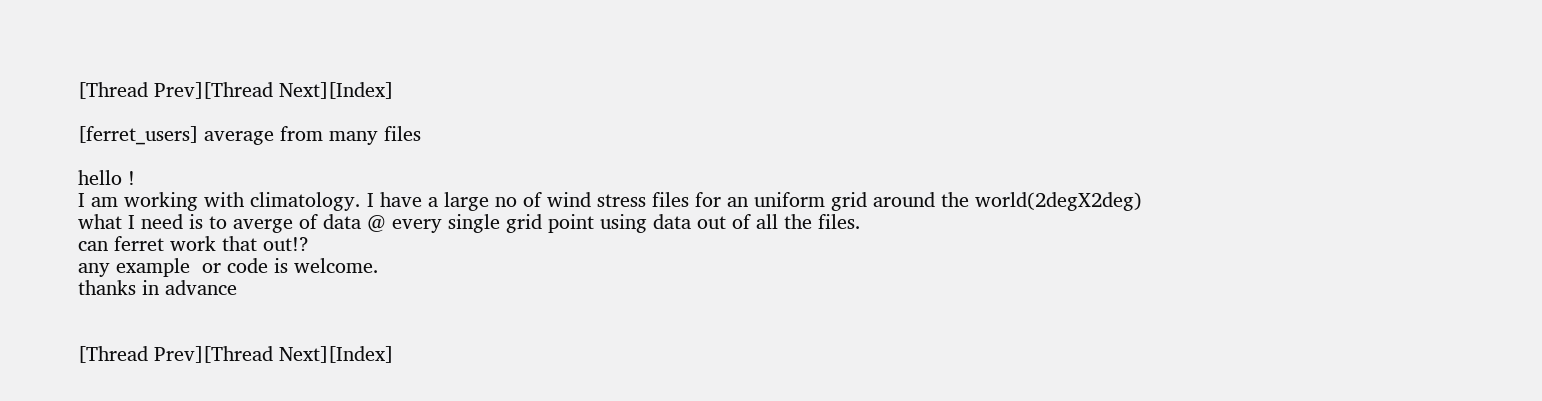[Thread Prev][Thread Next][Index]

[ferret_users] average from many files

hello !
I am working with climatology. I have a large no of wind stress files for an uniform grid around the world(2degX2deg)
what I need is to averge of data @ every single grid point using data out of all the files.
can ferret work that out!?
any example  or code is welcome.
thanks in advance


[Thread Prev][Thread Next][Index]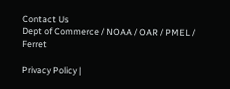Contact Us
Dept of Commerce / NOAA / OAR / PMEL / Ferret

Privacy Policy |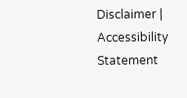Disclaimer | Accessibility Statement